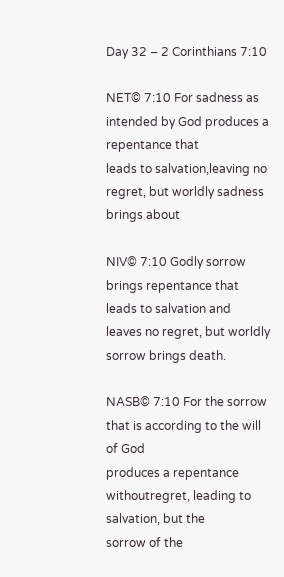Day 32 – 2 Corinthians 7:10

NET© 7:10 For sadness as intended by God produces a repentance that
leads to salvation,leaving no regret, but worldly sadness brings about

NIV© 7:10 Godly sorrow brings repentance that leads to salvation and
leaves no regret, but worldly sorrow brings death.

NASB© 7:10 For the sorrow that is according to the will of God
produces a repentance withoutregret, leading to salvation, but the
sorrow of the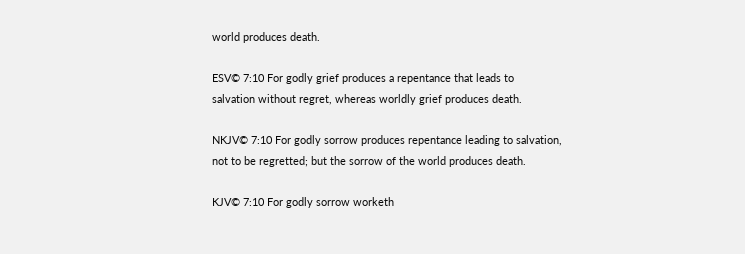world produces death.

ESV© 7:10 For godly grief produces a repentance that leads to
salvation without regret, whereas worldly grief produces death.

NKJV© 7:10 For godly sorrow produces repentance leading to salvation,
not to be regretted; but the sorrow of the world produces death.

KJV© 7:10 For godly sorrow worketh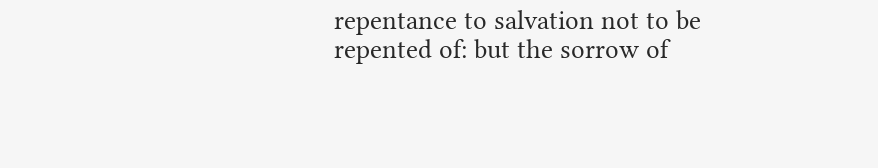repentance to salvation not to be
repented of: but the sorrow of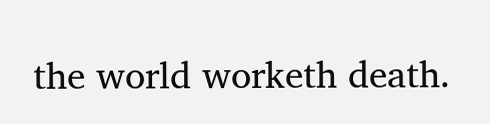the world worketh death.